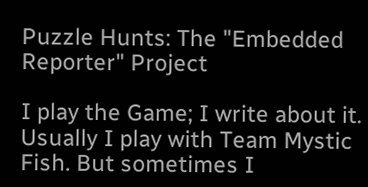Puzzle Hunts: The "Embedded Reporter" Project

I play the Game; I write about it. Usually I play with Team Mystic Fish. But sometimes I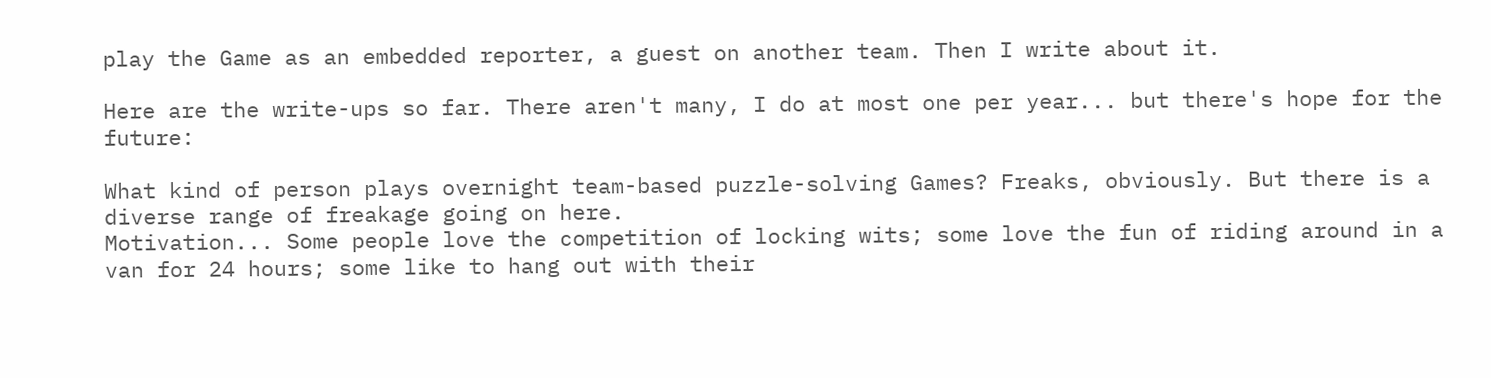play the Game as an embedded reporter, a guest on another team. Then I write about it.

Here are the write-ups so far. There aren't many, I do at most one per year... but there's hope for the future:

What kind of person plays overnight team-based puzzle-solving Games? Freaks, obviously. But there is a diverse range of freakage going on here.
Motivation... Some people love the competition of locking wits; some love the fun of riding around in a van for 24 hours; some like to hang out with their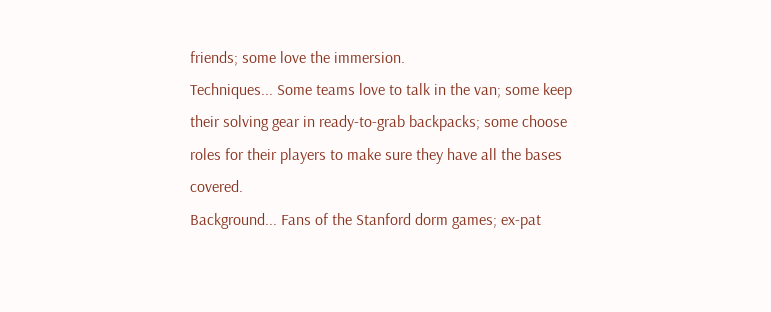friends; some love the immersion.
Techniques... Some teams love to talk in the van; some keep their solving gear in ready-to-grab backpacks; some choose roles for their players to make sure they have all the bases covered.
Background... Fans of the Stanford dorm games; ex-pat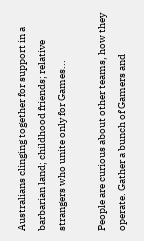Australians clinging together for support in a barbarian land; childhood friends; relative strangers who unite only for Games...

People are curious about other teams, how they operate. Gather a bunch of Gamers and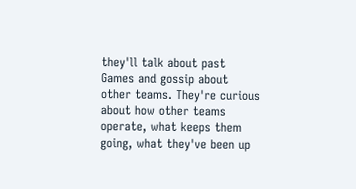they'll talk about past Games and gossip about other teams. They're curious about how other teams operate, what keeps them going, what they've been up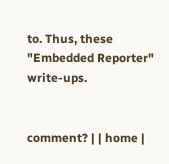to. Thus, these "Embedded Reporter" write-ups.


comment? | | home |